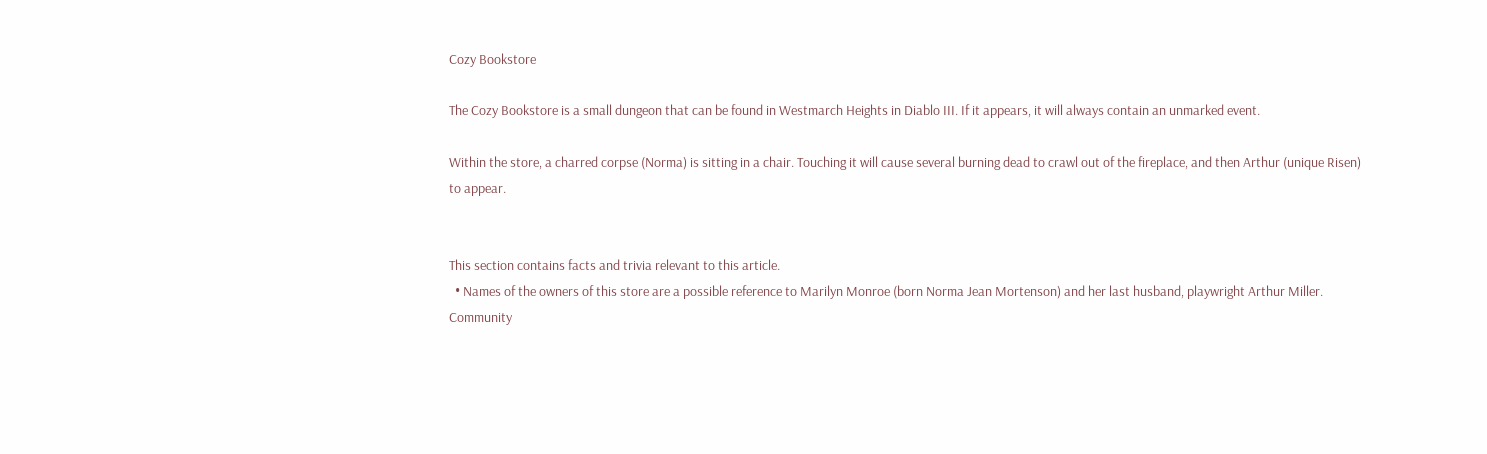Cozy Bookstore

The Cozy Bookstore is a small dungeon that can be found in Westmarch Heights in Diablo III. If it appears, it will always contain an unmarked event.

Within the store, a charred corpse (Norma) is sitting in a chair. Touching it will cause several burning dead to crawl out of the fireplace, and then Arthur (unique Risen) to appear.


This section contains facts and trivia relevant to this article.
  • Names of the owners of this store are a possible reference to Marilyn Monroe (born Norma Jean Mortenson) and her last husband, playwright Arthur Miller.
Community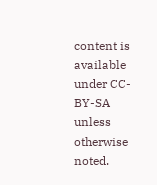content is available under CC-BY-SA unless otherwise noted.